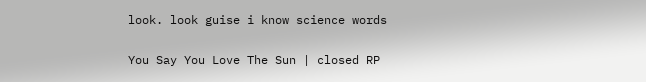look. look guise i know science words

You Say You Love The Sun | closed RP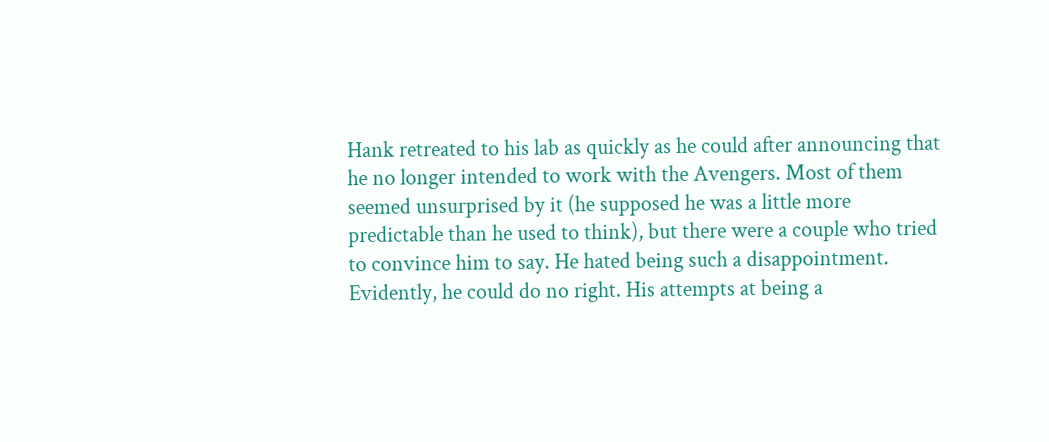Hank retreated to his lab as quickly as he could after announcing that he no longer intended to work with the Avengers. Most of them seemed unsurprised by it (he supposed he was a little more predictable than he used to think), but there were a couple who tried to convince him to say. He hated being such a disappointment. Evidently, he could do no right. His attempts at being a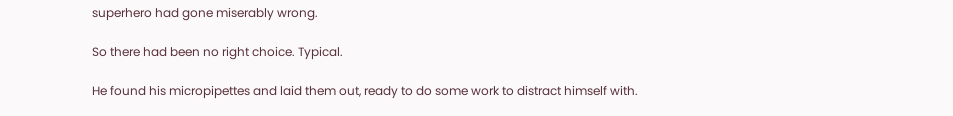superhero had gone miserably wrong.

So there had been no right choice. Typical.

He found his micropipettes and laid them out, ready to do some work to distract himself with.